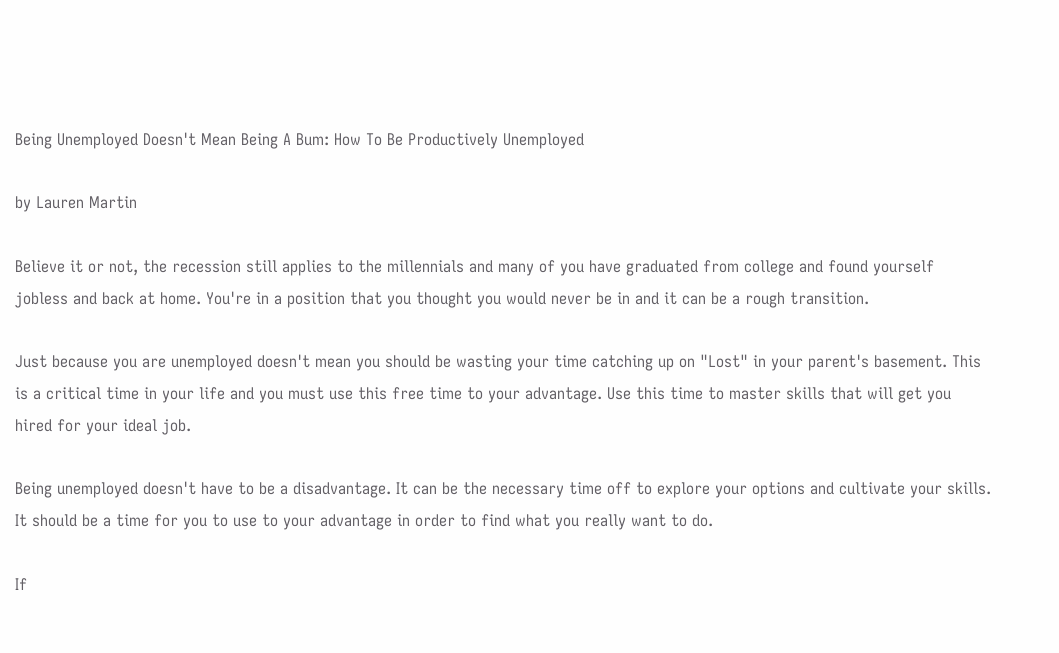Being Unemployed Doesn't Mean Being A Bum: How To Be Productively Unemployed

by Lauren Martin

Believe it or not, the recession still applies to the millennials and many of you have graduated from college and found yourself jobless and back at home. You're in a position that you thought you would never be in and it can be a rough transition.

Just because you are unemployed doesn't mean you should be wasting your time catching up on "Lost" in your parent's basement. This is a critical time in your life and you must use this free time to your advantage. Use this time to master skills that will get you hired for your ideal job.

Being unemployed doesn't have to be a disadvantage. It can be the necessary time off to explore your options and cultivate your skills. It should be a time for you to use to your advantage in order to find what you really want to do.

If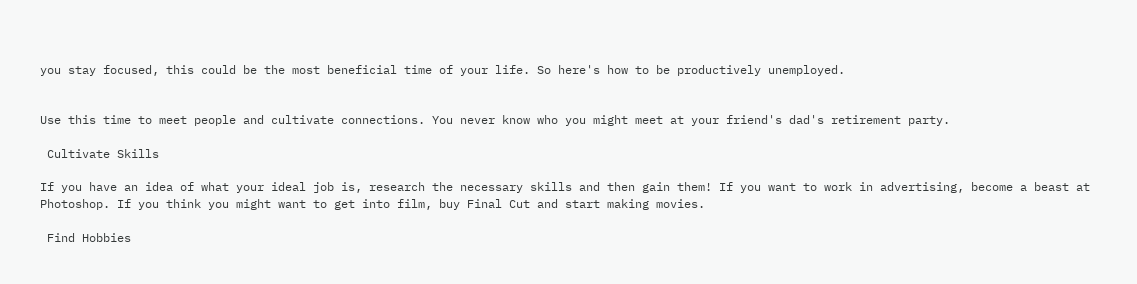you stay focused, this could be the most beneficial time of your life. So here's how to be productively unemployed.


Use this time to meet people and cultivate connections. You never know who you might meet at your friend's dad's retirement party.

 Cultivate Skills

If you have an idea of what your ideal job is, research the necessary skills and then gain them! If you want to work in advertising, become a beast at Photoshop. If you think you might want to get into film, buy Final Cut and start making movies.

 Find Hobbies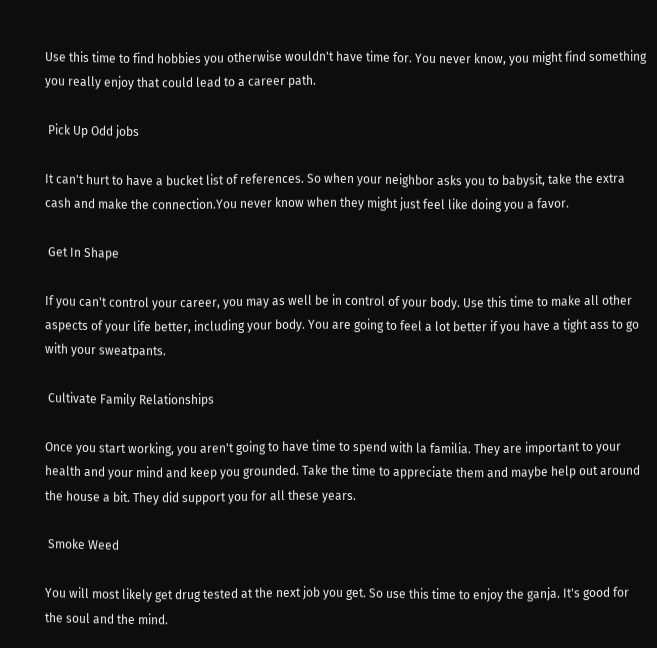Use this time to find hobbies you otherwise wouldn't have time for. You never know, you might find something you really enjoy that could lead to a career path.

 Pick Up Odd jobs

It can't hurt to have a bucket list of references. So when your neighbor asks you to babysit, take the extra cash and make the connection.You never know when they might just feel like doing you a favor.

 Get In Shape

If you can't control your career, you may as well be in control of your body. Use this time to make all other aspects of your life better, including your body. You are going to feel a lot better if you have a tight ass to go with your sweatpants.

 Cultivate Family Relationships

Once you start working, you aren't going to have time to spend with la familia. They are important to your health and your mind and keep you grounded. Take the time to appreciate them and maybe help out around the house a bit. They did support you for all these years.

 Smoke Weed

You will most likely get drug tested at the next job you get. So use this time to enjoy the ganja. It's good for the soul and the mind.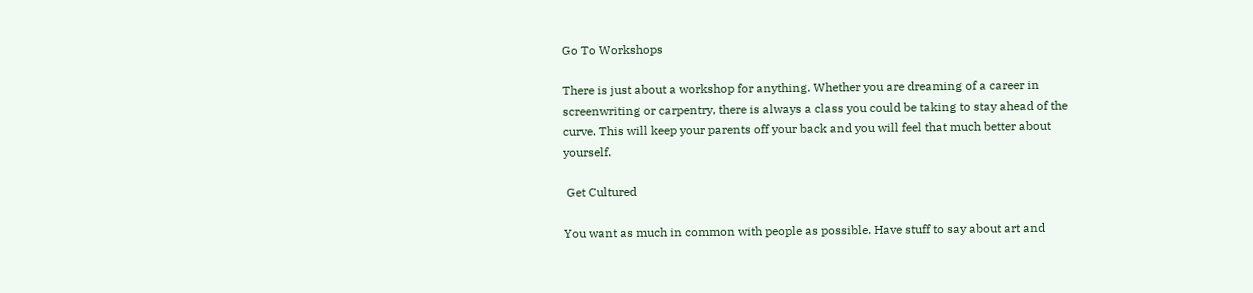Go To Workshops

There is just about a workshop for anything. Whether you are dreaming of a career in screenwriting or carpentry, there is always a class you could be taking to stay ahead of the curve. This will keep your parents off your back and you will feel that much better about yourself.

 Get Cultured

You want as much in common with people as possible. Have stuff to say about art and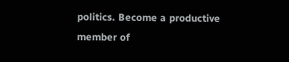politics. Become a productive member of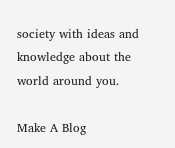society with ideas and knowledge about the world around you.

Make A Blog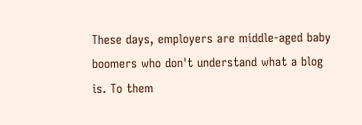These days, employers are middle-aged baby boomers who don't understand what a blog is. To them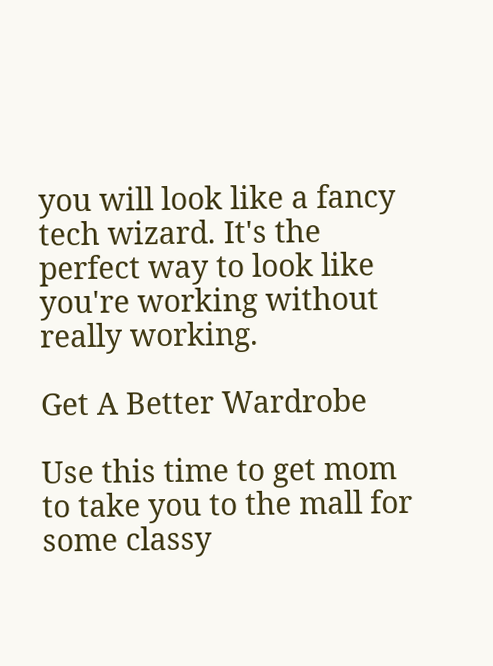you will look like a fancy tech wizard. It's the perfect way to look like you're working without really working.

Get A Better Wardrobe

Use this time to get mom to take you to the mall for some classy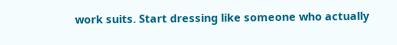work suits. Start dressing like someone who actually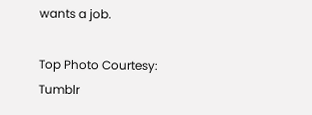wants a job.

Top Photo Courtesy: Tumblr